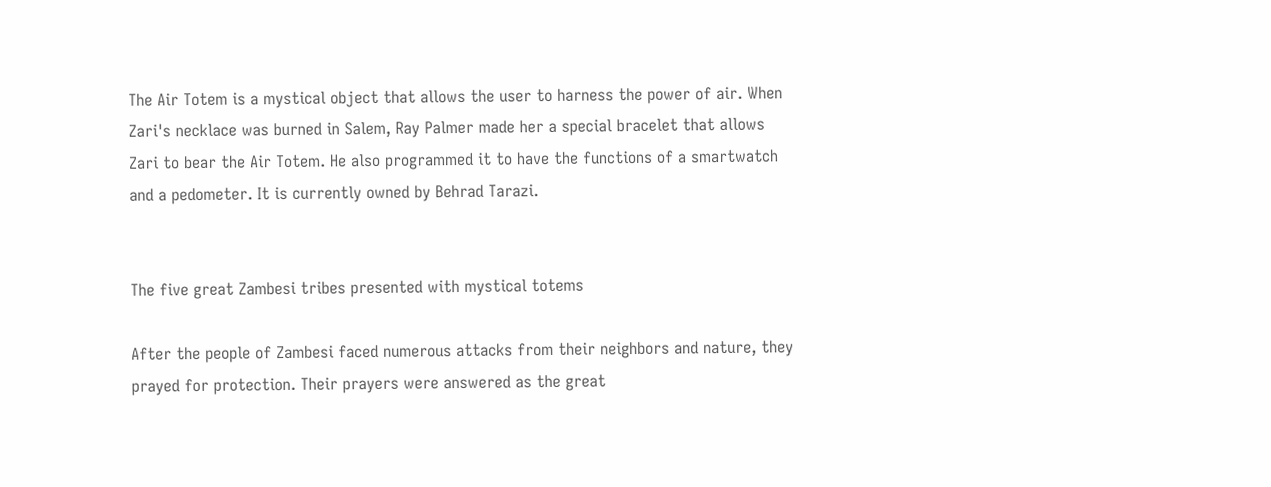The Air Totem is a mystical object that allows the user to harness the power of air. When Zari's necklace was burned in Salem, Ray Palmer made her a special bracelet that allows Zari to bear the Air Totem. He also programmed it to have the functions of a smartwatch and a pedometer. It is currently owned by Behrad Tarazi.


The five great Zambesi tribes presented with mystical totems

After the people of Zambesi faced numerous attacks from their neighbors and nature, they prayed for protection. Their prayers were answered as the great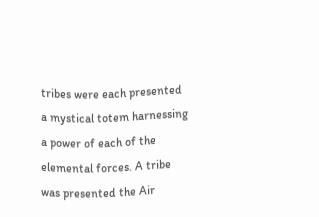tribes were each presented a mystical totem harnessing a power of each of the elemental forces. A tribe was presented the Air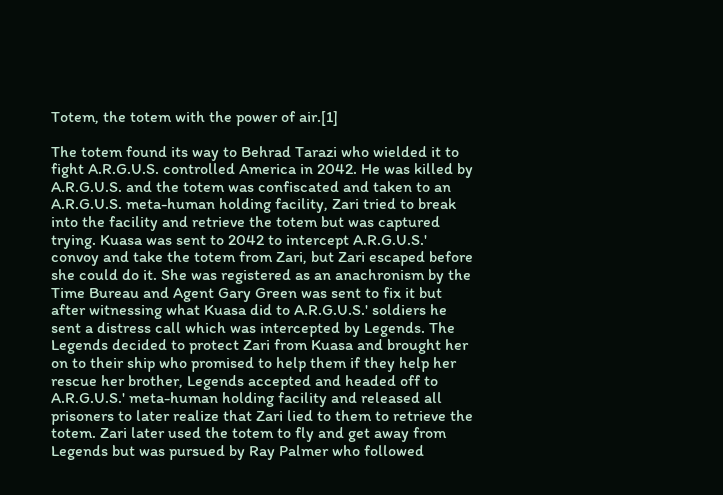Totem, the totem with the power of air.[1]

The totem found its way to Behrad Tarazi who wielded it to fight A.R.G.U.S. controlled America in 2042. He was killed by A.R.G.U.S. and the totem was confiscated and taken to an A.R.G.U.S. meta-human holding facility, Zari tried to break into the facility and retrieve the totem but was captured trying. Kuasa was sent to 2042 to intercept A.R.G.U.S.' convoy and take the totem from Zari, but Zari escaped before she could do it. She was registered as an anachronism by the Time Bureau and Agent Gary Green was sent to fix it but after witnessing what Kuasa did to A.R.G.U.S.' soldiers he sent a distress call which was intercepted by Legends. The Legends decided to protect Zari from Kuasa and brought her on to their ship who promised to help them if they help her rescue her brother, Legends accepted and headed off to A.R.G.U.S.' meta-human holding facility and released all prisoners to later realize that Zari lied to them to retrieve the totem. Zari later used the totem to fly and get away from Legends but was pursued by Ray Palmer who followed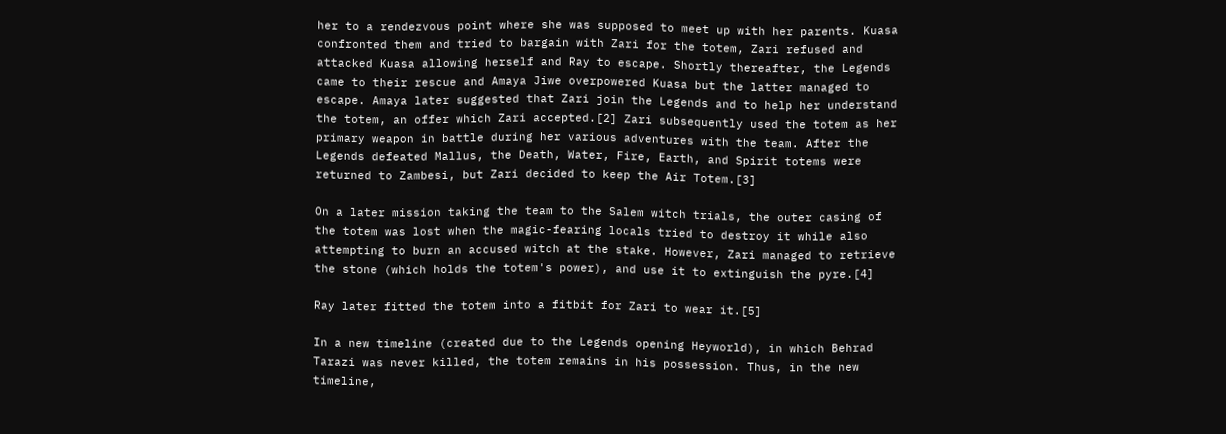her to a rendezvous point where she was supposed to meet up with her parents. Kuasa confronted them and tried to bargain with Zari for the totem, Zari refused and attacked Kuasa allowing herself and Ray to escape. Shortly thereafter, the Legends came to their rescue and Amaya Jiwe overpowered Kuasa but the latter managed to escape. Amaya later suggested that Zari join the Legends and to help her understand the totem, an offer which Zari accepted.[2] Zari subsequently used the totem as her primary weapon in battle during her various adventures with the team. After the Legends defeated Mallus, the Death, Water, Fire, Earth, and Spirit totems were returned to Zambesi, but Zari decided to keep the Air Totem.[3]

On a later mission taking the team to the Salem witch trials, the outer casing of the totem was lost when the magic-fearing locals tried to destroy it while also attempting to burn an accused witch at the stake. However, Zari managed to retrieve the stone (which holds the totem's power), and use it to extinguish the pyre.[4]

Ray later fitted the totem into a fitbit for Zari to wear it.[5]

In a new timeline (created due to the Legends opening Heyworld), in which Behrad Tarazi was never killed, the totem remains in his possession. Thus, in the new timeline,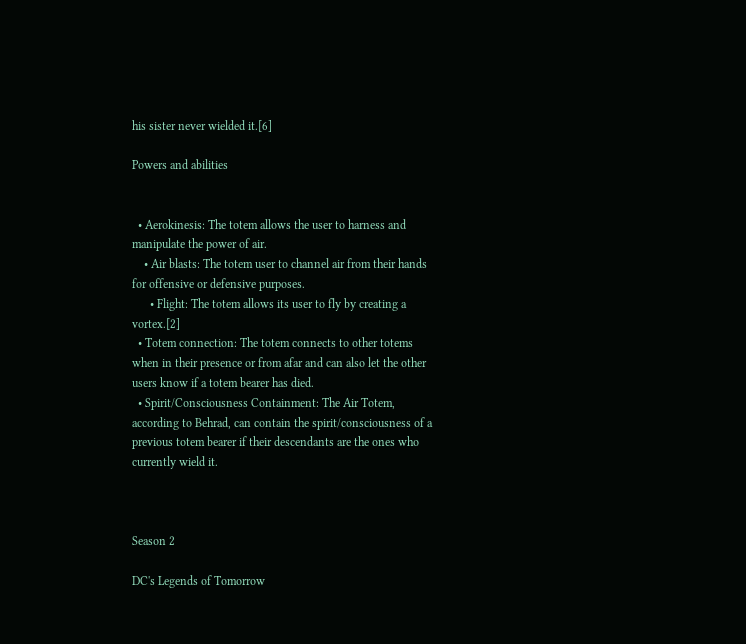his sister never wielded it.[6]

Powers and abilities


  • Aerokinesis: The totem allows the user to harness and manipulate the power of air.
    • Air blasts: The totem user to channel air from their hands for offensive or defensive purposes.
      • Flight: The totem allows its user to fly by creating a vortex.[2]
  • Totem connection: The totem connects to other totems when in their presence or from afar and can also let the other users know if a totem bearer has died.
  • Spirit/Consciousness Containment: The Air Totem, according to Behrad, can contain the spirit/consciousness of a previous totem bearer if their descendants are the ones who currently wield it.



Season 2

DC's Legends of Tomorrow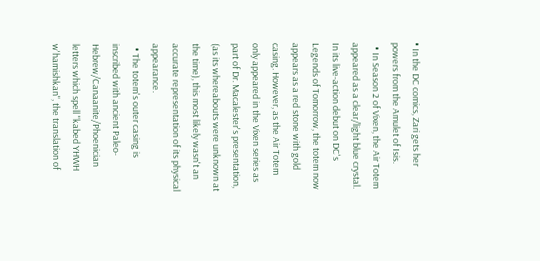• In the DC comics, Zari gets her powers from the Amulet of Isis.
  • In Season 2 of Vixen, the Air Totem appeared as a clear/light blue crystal. In its live-action debut on DC's Legends of Tomorrow, the totem now appears as a red stone with gold casing. However, as the Air Totem only appeared in the Vixen series as part of Dr. Macalester's presentation, (as its whereabouts were unknown at the time), this most likely wasn't an accurate representation of its physical appearance.
  • The totem's outer casing is inscribed with ancient Paleo-Hebrew/Canaanite/Phoenician letters which spell "kabed YHWH w'hamishkan", the translation of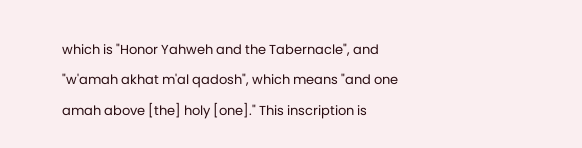which is "Honor Yahweh and the Tabernacle", and "w'amah akhat m'al qadosh", which means "and one amah above [the] holy [one]." This inscription is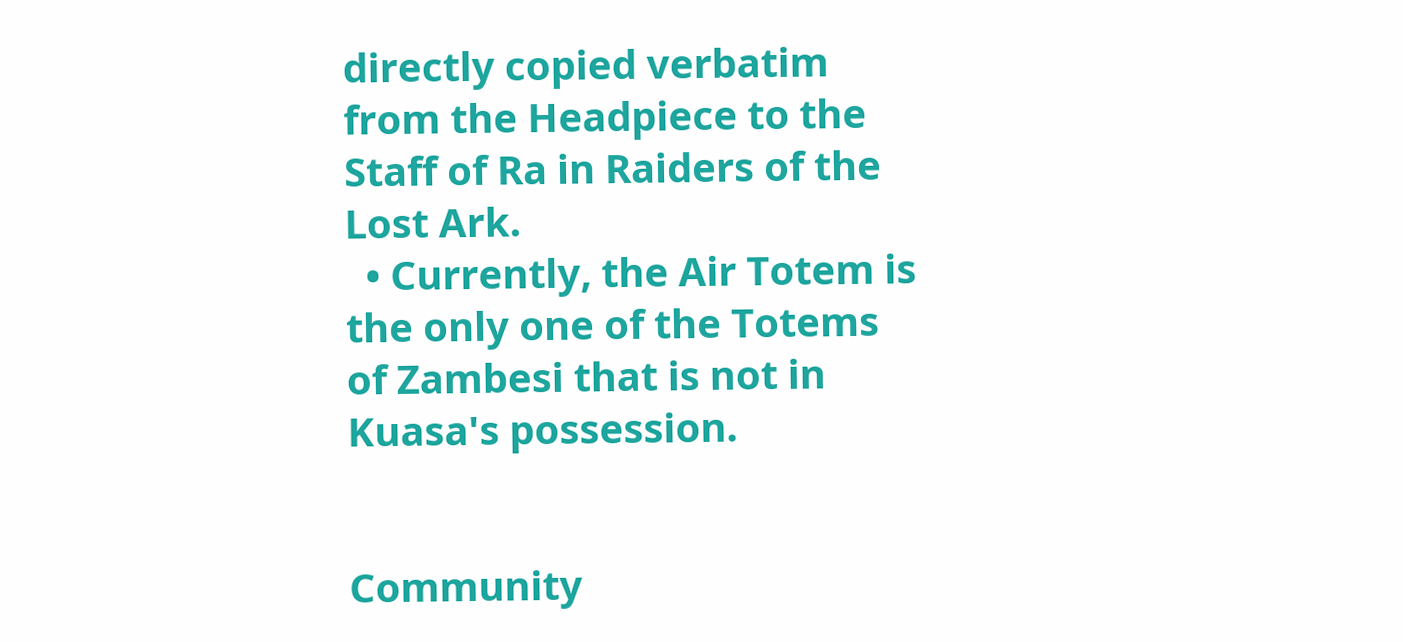directly copied verbatim from the Headpiece to the Staff of Ra in Raiders of the Lost Ark.
  • Currently, the Air Totem is the only one of the Totems of Zambesi that is not in Kuasa's possession.


Community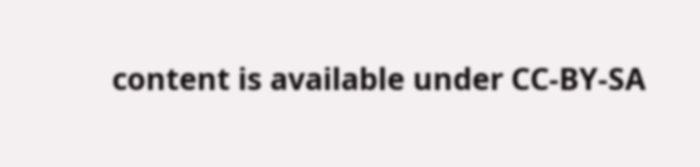content is available under CC-BY-SA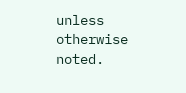unless otherwise noted.